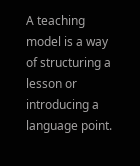A teaching model is a way of structuring a lesson or introducing a language point.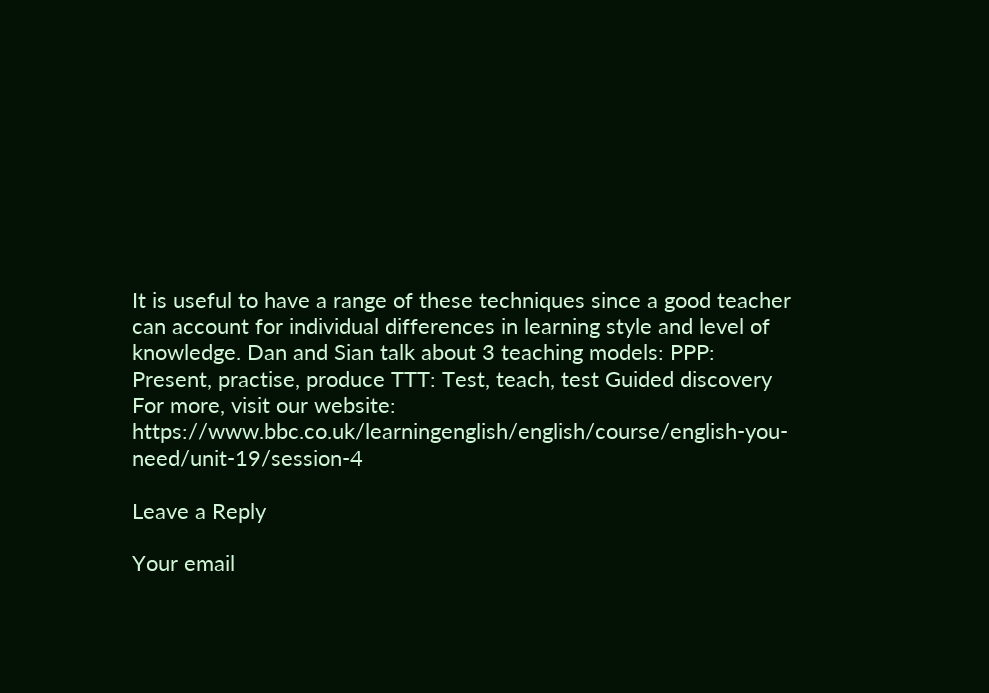It is useful to have a range of these techniques since a good teacher can account for individual differences in learning style and level of knowledge. Dan and Sian talk about 3 teaching models: PPP: Present, practise, produce TTT: Test, teach, test Guided discovery For more, visit our website: https://www.bbc.co.uk/learningenglish/english/course/english-you-need/unit-19/session-4

Leave a Reply

Your email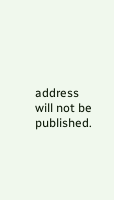address will not be published.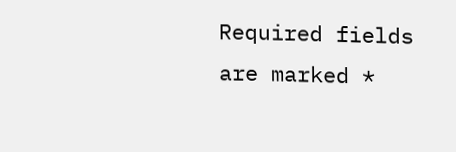Required fields are marked *